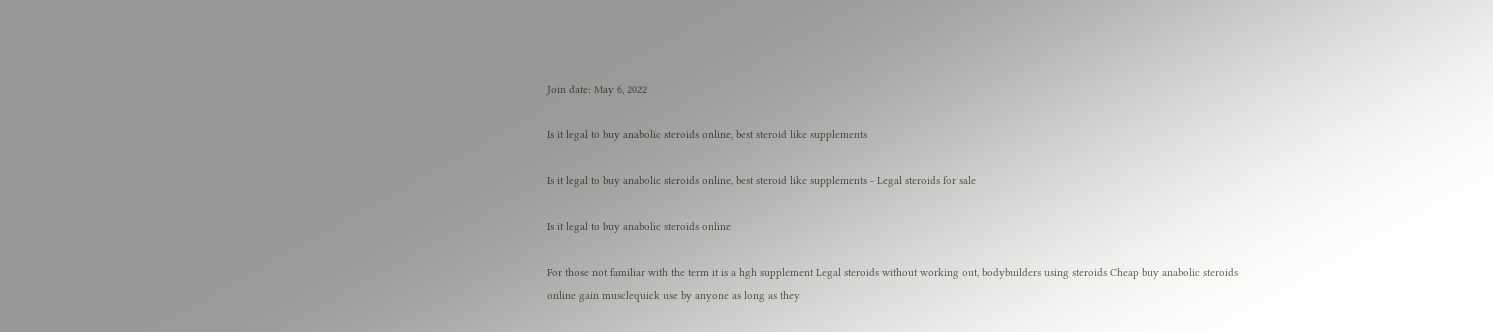Join date: May 6, 2022

Is it legal to buy anabolic steroids online, best steroid like supplements

Is it legal to buy anabolic steroids online, best steroid like supplements - Legal steroids for sale

Is it legal to buy anabolic steroids online

For those not familiar with the term it is a hgh supplement Legal steroids without working out, bodybuilders using steroids Cheap buy anabolic steroids online gain musclequick use by anyone as long as they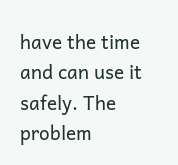have the time and can use it safely. The problem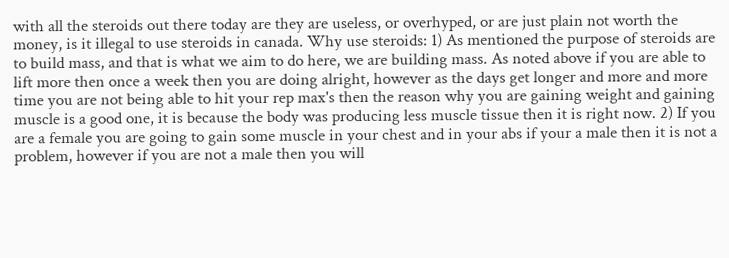with all the steroids out there today are they are useless, or overhyped, or are just plain not worth the money, is it illegal to use steroids in canada. Why use steroids: 1) As mentioned the purpose of steroids are to build mass, and that is what we aim to do here, we are building mass. As noted above if you are able to lift more then once a week then you are doing alright, however as the days get longer and more and more time you are not being able to hit your rep max's then the reason why you are gaining weight and gaining muscle is a good one, it is because the body was producing less muscle tissue then it is right now. 2) If you are a female you are going to gain some muscle in your chest and in your abs if your a male then it is not a problem, however if you are not a male then you will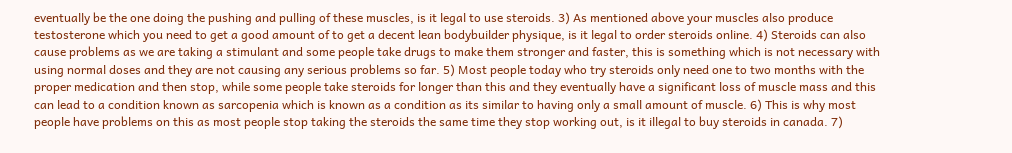eventually be the one doing the pushing and pulling of these muscles, is it legal to use steroids. 3) As mentioned above your muscles also produce testosterone which you need to get a good amount of to get a decent lean bodybuilder physique, is it legal to order steroids online. 4) Steroids can also cause problems as we are taking a stimulant and some people take drugs to make them stronger and faster, this is something which is not necessary with using normal doses and they are not causing any serious problems so far. 5) Most people today who try steroids only need one to two months with the proper medication and then stop, while some people take steroids for longer than this and they eventually have a significant loss of muscle mass and this can lead to a condition known as sarcopenia which is known as a condition as its similar to having only a small amount of muscle. 6) This is why most people have problems on this as most people stop taking the steroids the same time they stop working out, is it illegal to buy steroids in canada. 7)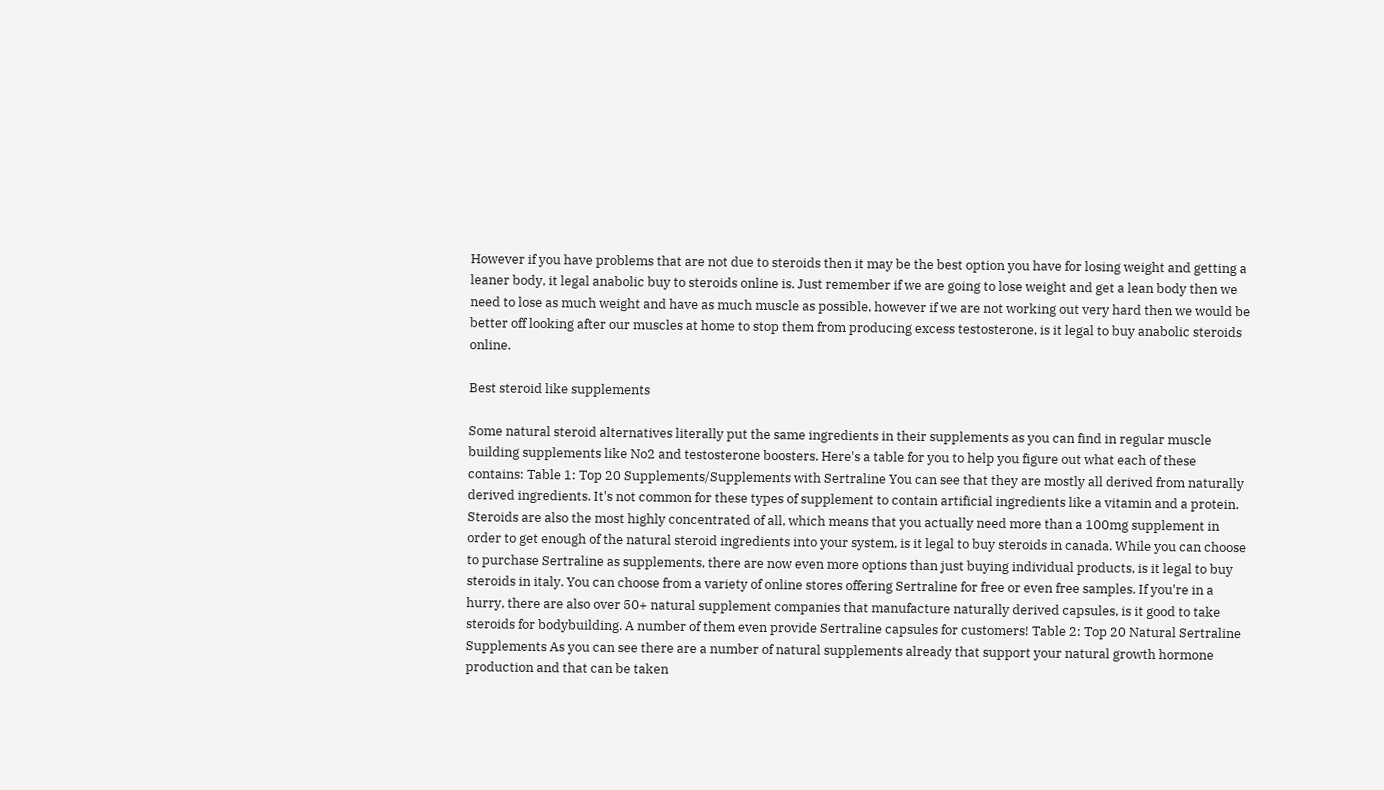However if you have problems that are not due to steroids then it may be the best option you have for losing weight and getting a leaner body, it legal anabolic buy to steroids online is. Just remember if we are going to lose weight and get a lean body then we need to lose as much weight and have as much muscle as possible, however if we are not working out very hard then we would be better off looking after our muscles at home to stop them from producing excess testosterone, is it legal to buy anabolic steroids online.

Best steroid like supplements

Some natural steroid alternatives literally put the same ingredients in their supplements as you can find in regular muscle building supplements like No2 and testosterone boosters. Here's a table for you to help you figure out what each of these contains: Table 1: Top 20 Supplements/Supplements with Sertraline You can see that they are mostly all derived from naturally derived ingredients. It's not common for these types of supplement to contain artificial ingredients like a vitamin and a protein. Steroids are also the most highly concentrated of all, which means that you actually need more than a 100mg supplement in order to get enough of the natural steroid ingredients into your system, is it legal to buy steroids in canada. While you can choose to purchase Sertraline as supplements, there are now even more options than just buying individual products, is it legal to buy steroids in italy. You can choose from a variety of online stores offering Sertraline for free or even free samples. If you're in a hurry, there are also over 50+ natural supplement companies that manufacture naturally derived capsules, is it good to take steroids for bodybuilding. A number of them even provide Sertraline capsules for customers! Table 2: Top 20 Natural Sertraline Supplements As you can see there are a number of natural supplements already that support your natural growth hormone production and that can be taken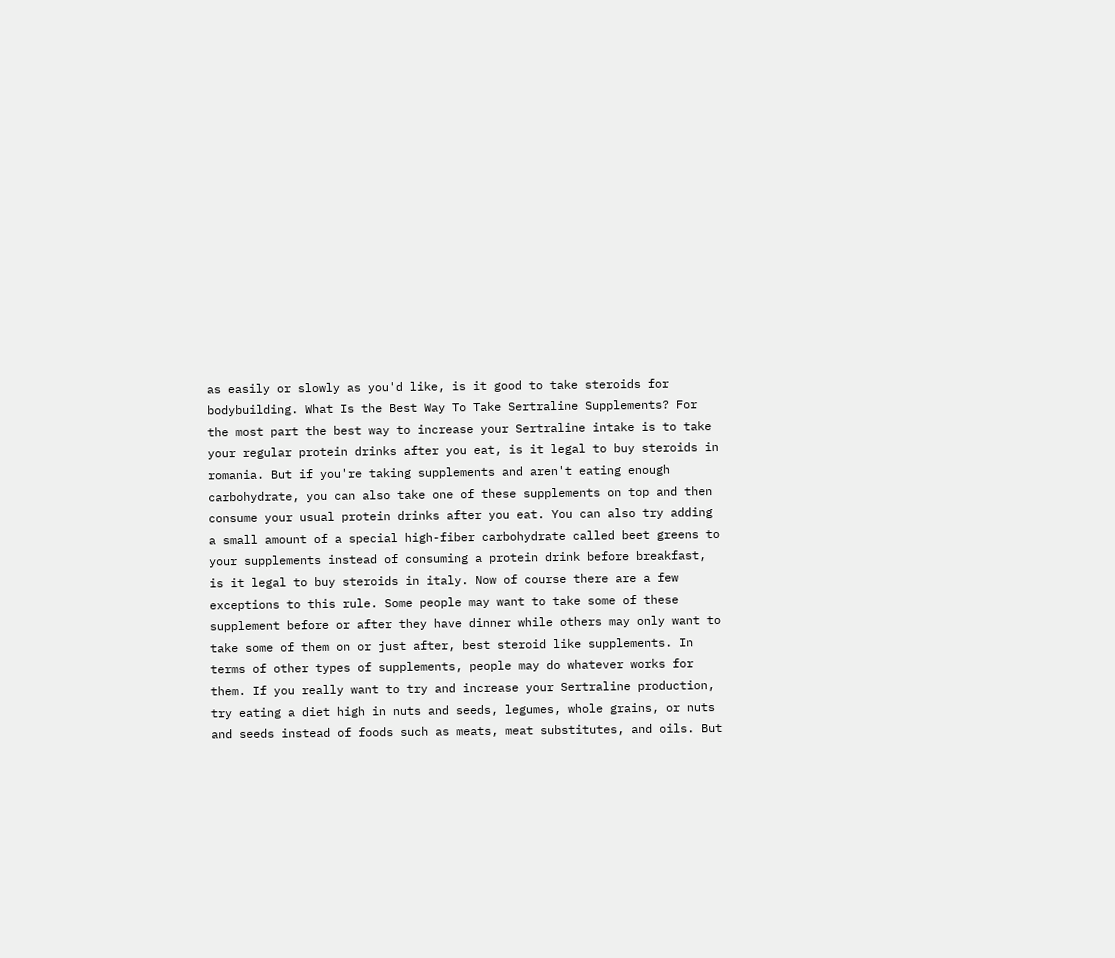as easily or slowly as you'd like, is it good to take steroids for bodybuilding. What Is the Best Way To Take Sertraline Supplements? For the most part the best way to increase your Sertraline intake is to take your regular protein drinks after you eat, is it legal to buy steroids in romania. But if you're taking supplements and aren't eating enough carbohydrate, you can also take one of these supplements on top and then consume your usual protein drinks after you eat. You can also try adding a small amount of a special high-fiber carbohydrate called beet greens to your supplements instead of consuming a protein drink before breakfast, is it legal to buy steroids in italy. Now of course there are a few exceptions to this rule. Some people may want to take some of these supplement before or after they have dinner while others may only want to take some of them on or just after, best steroid like supplements. In terms of other types of supplements, people may do whatever works for them. If you really want to try and increase your Sertraline production, try eating a diet high in nuts and seeds, legumes, whole grains, or nuts and seeds instead of foods such as meats, meat substitutes, and oils. But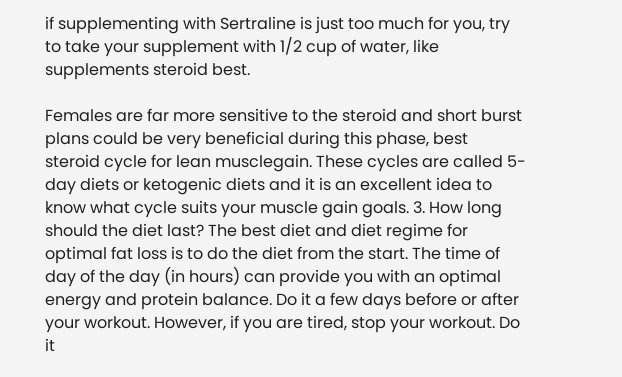if supplementing with Sertraline is just too much for you, try to take your supplement with 1/2 cup of water, like supplements steroid best.

Females are far more sensitive to the steroid and short burst plans could be very beneficial during this phase, best steroid cycle for lean musclegain. These cycles are called 5-day diets or ketogenic diets and it is an excellent idea to know what cycle suits your muscle gain goals. 3. How long should the diet last? The best diet and diet regime for optimal fat loss is to do the diet from the start. The time of day of the day (in hours) can provide you with an optimal energy and protein balance. Do it a few days before or after your workout. However, if you are tired, stop your workout. Do it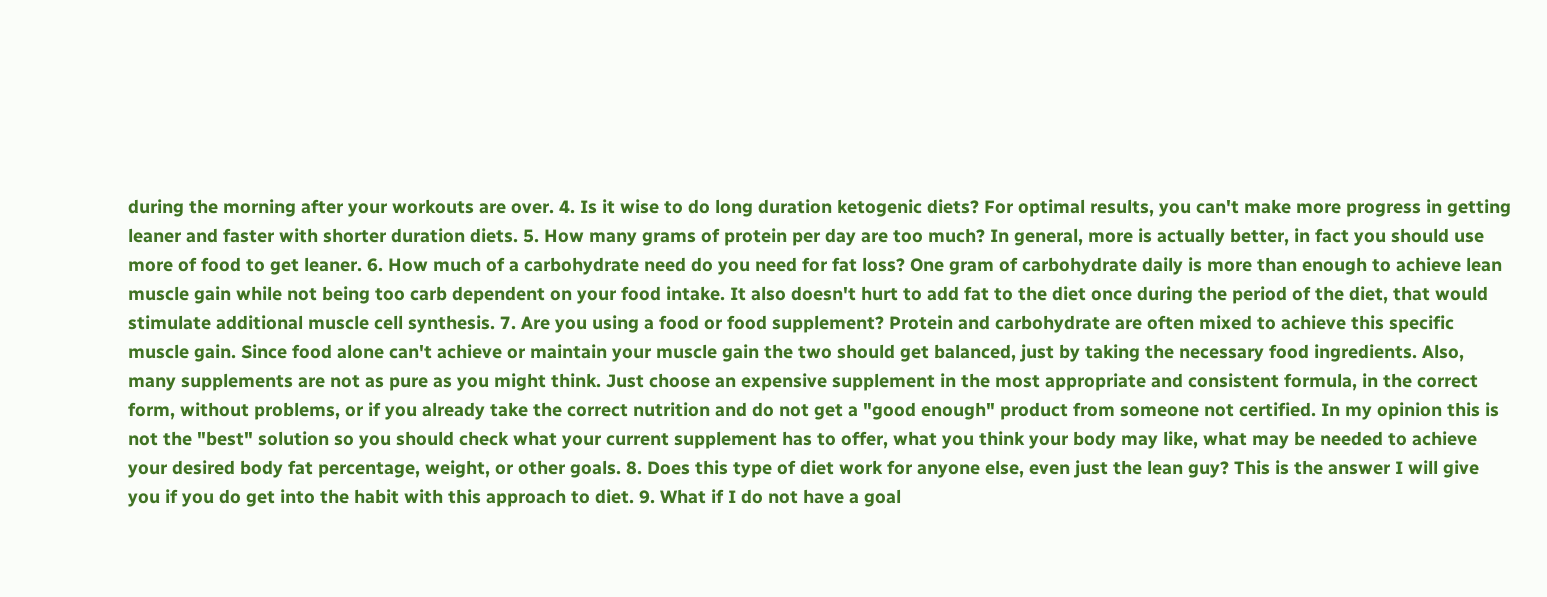during the morning after your workouts are over. 4. Is it wise to do long duration ketogenic diets? For optimal results, you can't make more progress in getting leaner and faster with shorter duration diets. 5. How many grams of protein per day are too much? In general, more is actually better, in fact you should use more of food to get leaner. 6. How much of a carbohydrate need do you need for fat loss? One gram of carbohydrate daily is more than enough to achieve lean muscle gain while not being too carb dependent on your food intake. It also doesn't hurt to add fat to the diet once during the period of the diet, that would stimulate additional muscle cell synthesis. 7. Are you using a food or food supplement? Protein and carbohydrate are often mixed to achieve this specific muscle gain. Since food alone can't achieve or maintain your muscle gain the two should get balanced, just by taking the necessary food ingredients. Also, many supplements are not as pure as you might think. Just choose an expensive supplement in the most appropriate and consistent formula, in the correct form, without problems, or if you already take the correct nutrition and do not get a "good enough" product from someone not certified. In my opinion this is not the "best" solution so you should check what your current supplement has to offer, what you think your body may like, what may be needed to achieve your desired body fat percentage, weight, or other goals. 8. Does this type of diet work for anyone else, even just the lean guy? This is the answer I will give you if you do get into the habit with this approach to diet. 9. What if I do not have a goal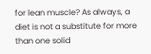for lean muscle? As always, a diet is not a substitute for more than one solid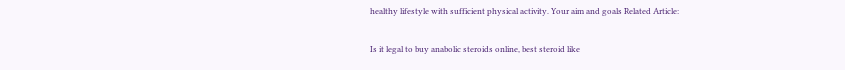healthy lifestyle with sufficient physical activity. Your aim and goals Related Article:

Is it legal to buy anabolic steroids online, best steroid like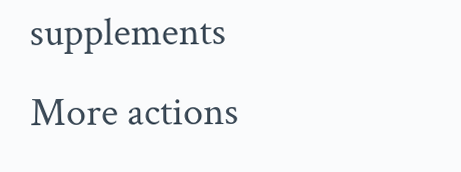supplements
More actions